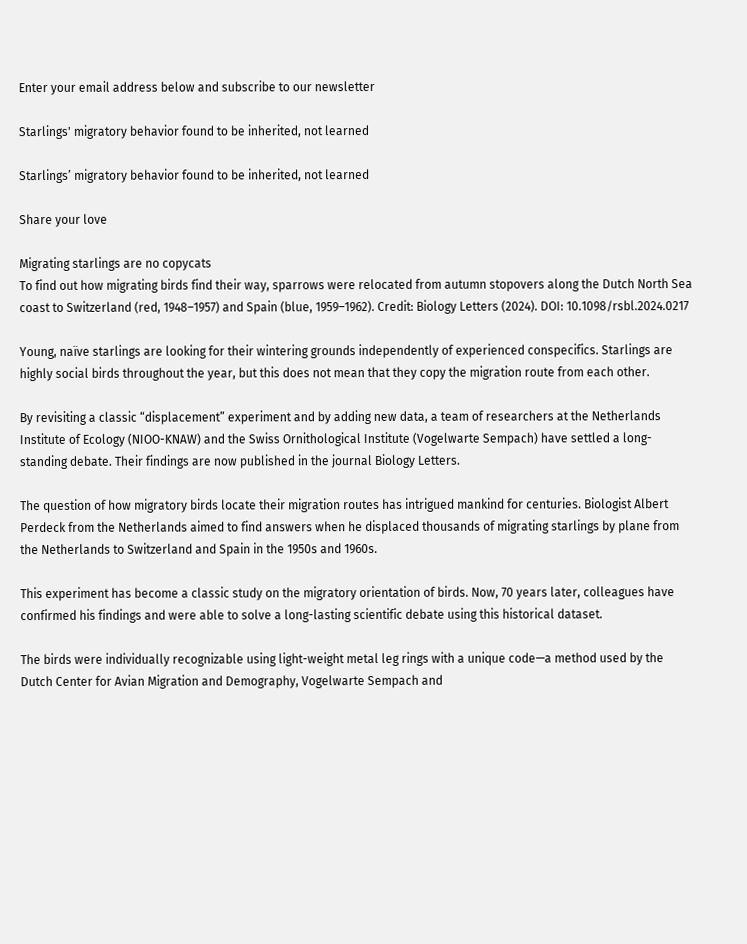Enter your email address below and subscribe to our newsletter

Starlings' migratory behavior found to be inherited, not learned

Starlings’ migratory behavior found to be inherited, not learned

Share your love

Migrating starlings are no copycats
To find out how migrating birds find their way, sparrows were relocated from autumn stopovers along the Dutch North Sea coast to Switzerland (red, 1948–1957) and Spain (blue, 1959–1962). Credit: Biology Letters (2024). DOI: 10.1098/rsbl.2024.0217

Young, naïve starlings are looking for their wintering grounds independently of experienced conspecifics. Starlings are highly social birds throughout the year, but this does not mean that they copy the migration route from each other.

By revisiting a classic “displacement” experiment and by adding new data, a team of researchers at the Netherlands Institute of Ecology (NIOO-KNAW) and the Swiss Ornithological Institute (Vogelwarte Sempach) have settled a long-standing debate. Their findings are now published in the journal Biology Letters.

The question of how migratory birds locate their migration routes has intrigued mankind for centuries. Biologist Albert Perdeck from the Netherlands aimed to find answers when he displaced thousands of migrating starlings by plane from the Netherlands to Switzerland and Spain in the 1950s and 1960s.

This experiment has become a classic study on the migratory orientation of birds. Now, 70 years later, colleagues have confirmed his findings and were able to solve a long-lasting scientific debate using this historical dataset.

The birds were individually recognizable using light-weight metal leg rings with a unique code—a method used by the Dutch Center for Avian Migration and Demography, Vogelwarte Sempach and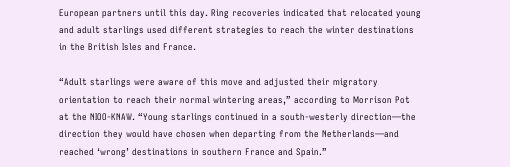European partners until this day. Ring recoveries indicated that relocated young and adult starlings used different strategies to reach the winter destinations in the British Isles and France.

“Adult starlings were aware of this move and adjusted their migratory orientation to reach their normal wintering areas,” according to Morrison Pot at the NIOO-KNAW. “Young starlings continued in a south-westerly direction—the direction they would have chosen when departing from the Netherlands—and reached ‘wrong’ destinations in southern France and Spain.”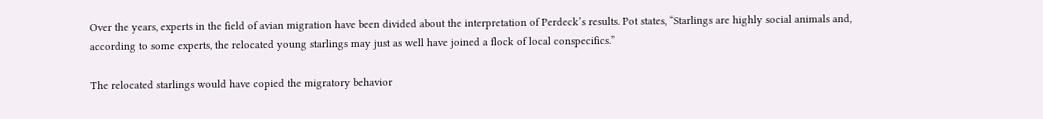Over the years, experts in the field of avian migration have been divided about the interpretation of Perdeck’s results. Pot states, “Starlings are highly social animals and, according to some experts, the relocated young starlings may just as well have joined a flock of local conspecifics.”

The relocated starlings would have copied the migratory behavior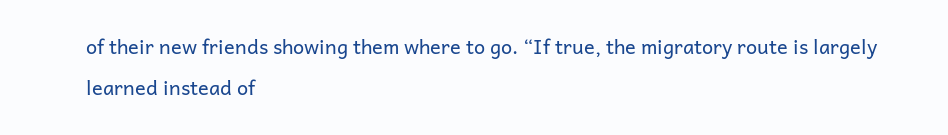of their new friends showing them where to go. “If true, the migratory route is largely learned instead of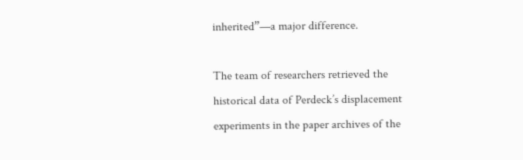inherited”—a major difference.

The team of researchers retrieved the historical data of Perdeck’s displacement experiments in the paper archives of the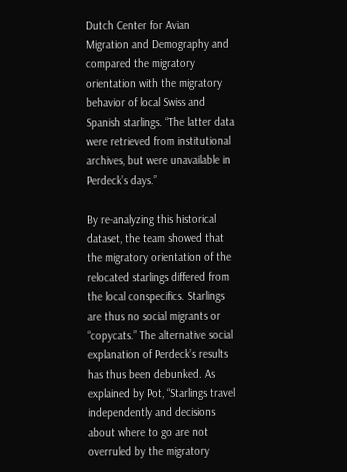Dutch Center for Avian Migration and Demography and compared the migratory orientation with the migratory behavior of local Swiss and Spanish starlings. “The latter data were retrieved from institutional archives, but were unavailable in Perdeck’s days.”

By re-analyzing this historical dataset, the team showed that the migratory orientation of the relocated starlings differed from the local conspecifics. Starlings are thus no social migrants or “copycats.” The alternative social explanation of Perdeck’s results has thus been debunked. As explained by Pot, “Starlings travel independently and decisions about where to go are not overruled by the migratory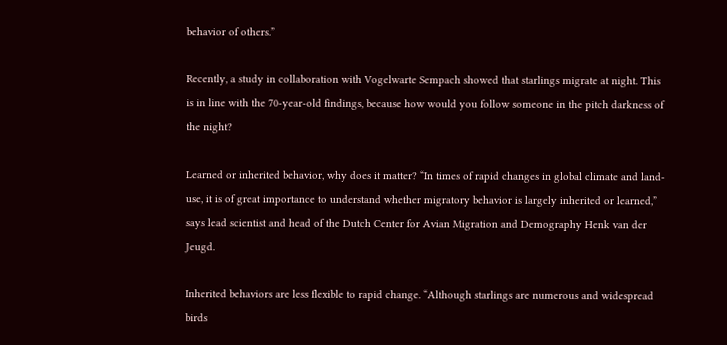behavior of others.”

Recently, a study in collaboration with Vogelwarte Sempach showed that starlings migrate at night. This is in line with the 70-year-old findings, because how would you follow someone in the pitch darkness of the night?

Learned or inherited behavior, why does it matter? “In times of rapid changes in global climate and land-use, it is of great importance to understand whether migratory behavior is largely inherited or learned,” says lead scientist and head of the Dutch Center for Avian Migration and Demography Henk van der Jeugd.

Inherited behaviors are less flexible to rapid change. “Although starlings are numerous and widespread birds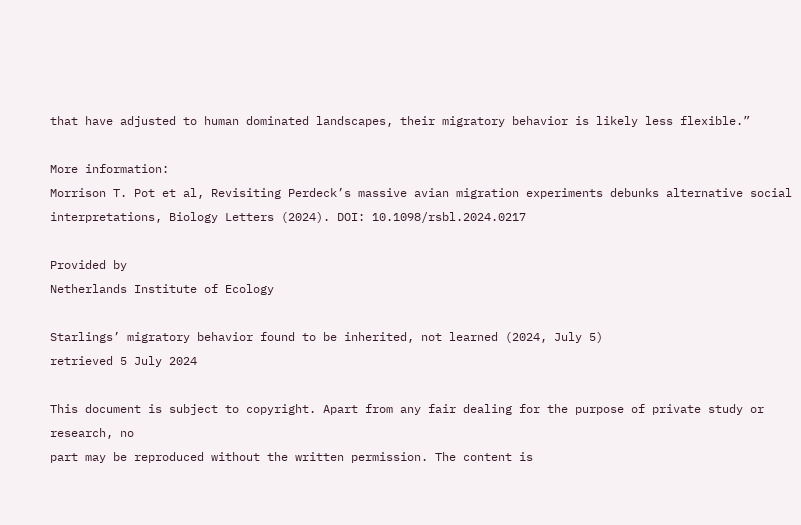that have adjusted to human dominated landscapes, their migratory behavior is likely less flexible.”

More information:
Morrison T. Pot et al, Revisiting Perdeck’s massive avian migration experiments debunks alternative social interpretations, Biology Letters (2024). DOI: 10.1098/rsbl.2024.0217

Provided by
Netherlands Institute of Ecology

Starlings’ migratory behavior found to be inherited, not learned (2024, July 5)
retrieved 5 July 2024

This document is subject to copyright. Apart from any fair dealing for the purpose of private study or research, no
part may be reproduced without the written permission. The content is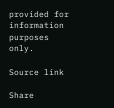provided for information purposes only.

Source link

Share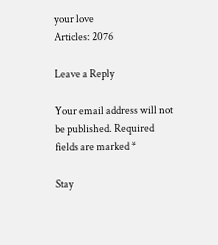your love
Articles: 2076

Leave a Reply

Your email address will not be published. Required fields are marked *

Stay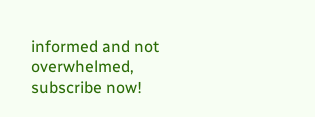informed and not overwhelmed, subscribe now!